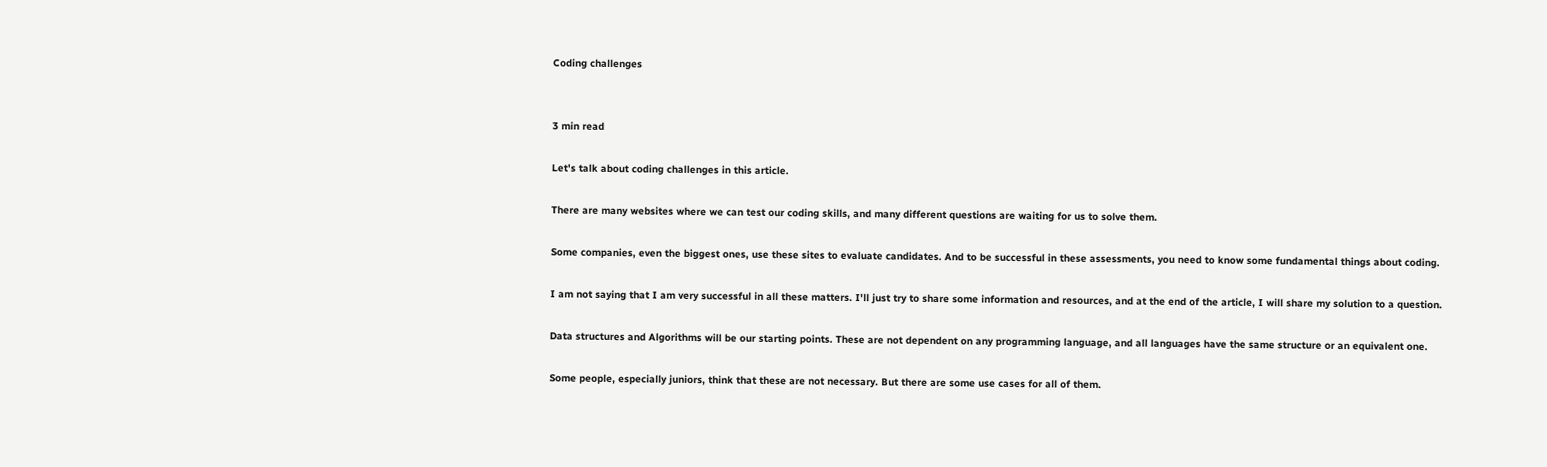Coding challenges


3 min read

Let's talk about coding challenges in this article.

There are many websites where we can test our coding skills, and many different questions are waiting for us to solve them.

Some companies, even the biggest ones, use these sites to evaluate candidates. And to be successful in these assessments, you need to know some fundamental things about coding.

I am not saying that I am very successful in all these matters. I'll just try to share some information and resources, and at the end of the article, I will share my solution to a question.

Data structures and Algorithms will be our starting points. These are not dependent on any programming language, and all languages have the same structure or an equivalent one.

Some people, especially juniors, think that these are not necessary. But there are some use cases for all of them.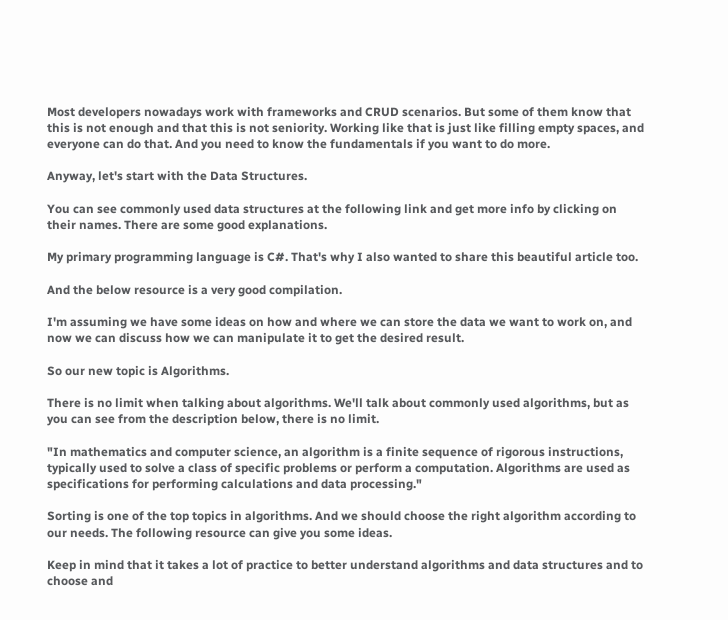Most developers nowadays work with frameworks and CRUD scenarios. But some of them know that this is not enough and that this is not seniority. Working like that is just like filling empty spaces, and everyone can do that. And you need to know the fundamentals if you want to do more.

Anyway, let's start with the Data Structures.

You can see commonly used data structures at the following link and get more info by clicking on their names. There are some good explanations.

My primary programming language is C#. That's why I also wanted to share this beautiful article too.

And the below resource is a very good compilation.

I'm assuming we have some ideas on how and where we can store the data we want to work on, and now we can discuss how we can manipulate it to get the desired result.

So our new topic is Algorithms.

There is no limit when talking about algorithms. We'll talk about commonly used algorithms, but as you can see from the description below, there is no limit.

"In mathematics and computer science, an algorithm is a finite sequence of rigorous instructions, typically used to solve a class of specific problems or perform a computation. Algorithms are used as specifications for performing calculations and data processing."

Sorting is one of the top topics in algorithms. And we should choose the right algorithm according to our needs. The following resource can give you some ideas.

Keep in mind that it takes a lot of practice to better understand algorithms and data structures and to choose and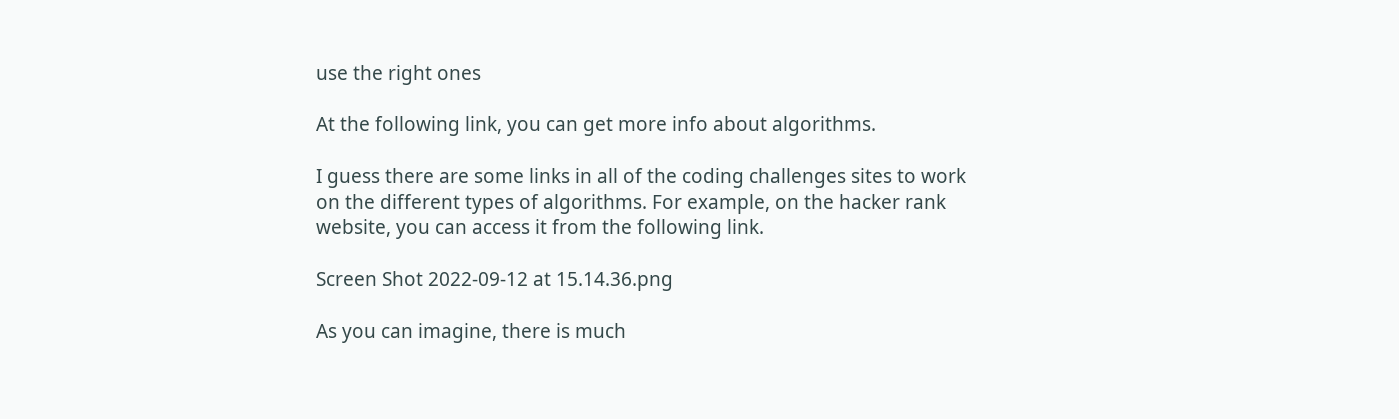use the right ones

At the following link, you can get more info about algorithms.

I guess there are some links in all of the coding challenges sites to work on the different types of algorithms. For example, on the hacker rank website, you can access it from the following link.

Screen Shot 2022-09-12 at 15.14.36.png

As you can imagine, there is much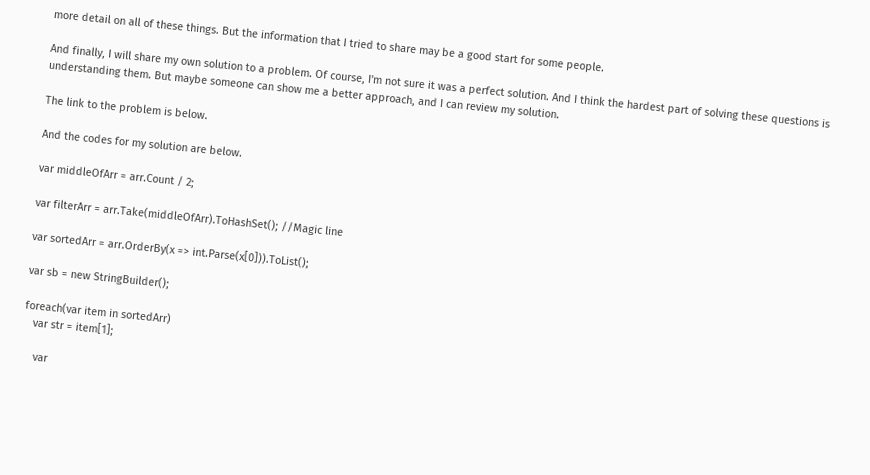more detail on all of these things. But the information that I tried to share may be a good start for some people.

And finally, I will share my own solution to a problem. Of course, I'm not sure it was a perfect solution. And I think the hardest part of solving these questions is understanding them. But maybe someone can show me a better approach, and I can review my solution.

The link to the problem is below.

And the codes for my solution are below.

var middleOfArr = arr.Count / 2;

var filterArr = arr.Take(middleOfArr).ToHashSet(); //Magic line

var sortedArr = arr.OrderBy(x => int.Parse(x[0])).ToList();

var sb = new StringBuilder();

foreach(var item in sortedArr)
   var str = item[1];

    var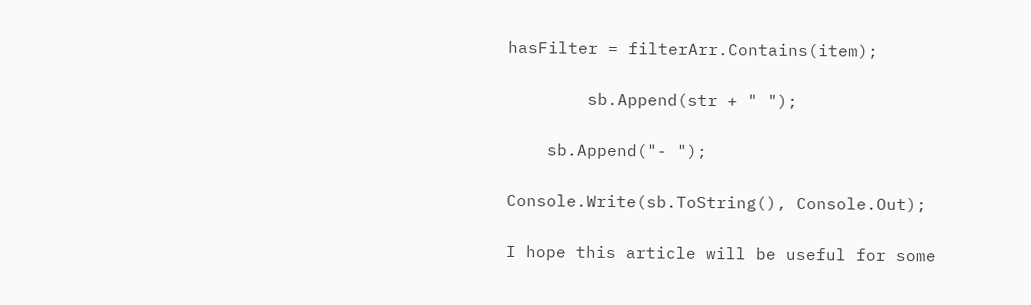hasFilter = filterArr.Contains(item);

        sb.Append(str + " ");

    sb.Append("- ");

Console.Write(sb.ToString(), Console.Out);

I hope this article will be useful for some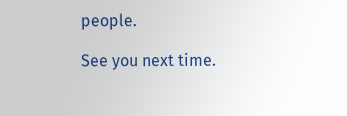people.

See you next time.